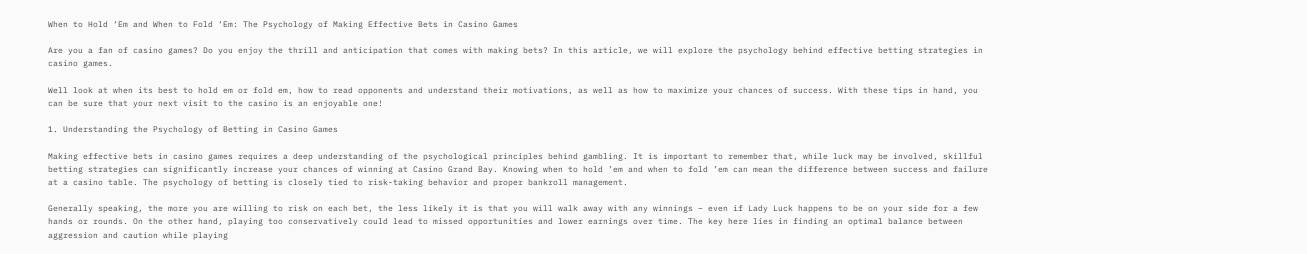When to Hold ‘Em and When to Fold ‘Em: The Psychology of Making Effective Bets in Casino Games

Are you a fan of casino games? Do you enjoy the thrill and anticipation that comes with making bets? In this article, we will explore the psychology behind effective betting strategies in casino games.

Well look at when its best to hold em or fold em, how to read opponents and understand their motivations, as well as how to maximize your chances of success. With these tips in hand, you can be sure that your next visit to the casino is an enjoyable one!

1. Understanding the Psychology of Betting in Casino Games

Making effective bets in casino games requires a deep understanding of the psychological principles behind gambling. It is important to remember that, while luck may be involved, skillful betting strategies can significantly increase your chances of winning at Casino Grand Bay. Knowing when to hold ’em and when to fold ’em can mean the difference between success and failure at a casino table. The psychology of betting is closely tied to risk-taking behavior and proper bankroll management.

Generally speaking, the more you are willing to risk on each bet, the less likely it is that you will walk away with any winnings – even if Lady Luck happens to be on your side for a few hands or rounds. On the other hand, playing too conservatively could lead to missed opportunities and lower earnings over time. The key here lies in finding an optimal balance between aggression and caution while playing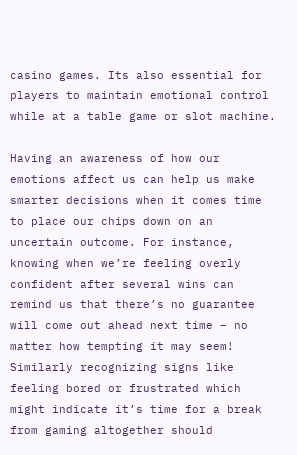casino games. Its also essential for players to maintain emotional control while at a table game or slot machine.

Having an awareness of how our emotions affect us can help us make smarter decisions when it comes time to place our chips down on an uncertain outcome. For instance, knowing when we’re feeling overly confident after several wins can remind us that there’s no guarantee will come out ahead next time – no matter how tempting it may seem! Similarly recognizing signs like feeling bored or frustrated which might indicate it’s time for a break from gaming altogether should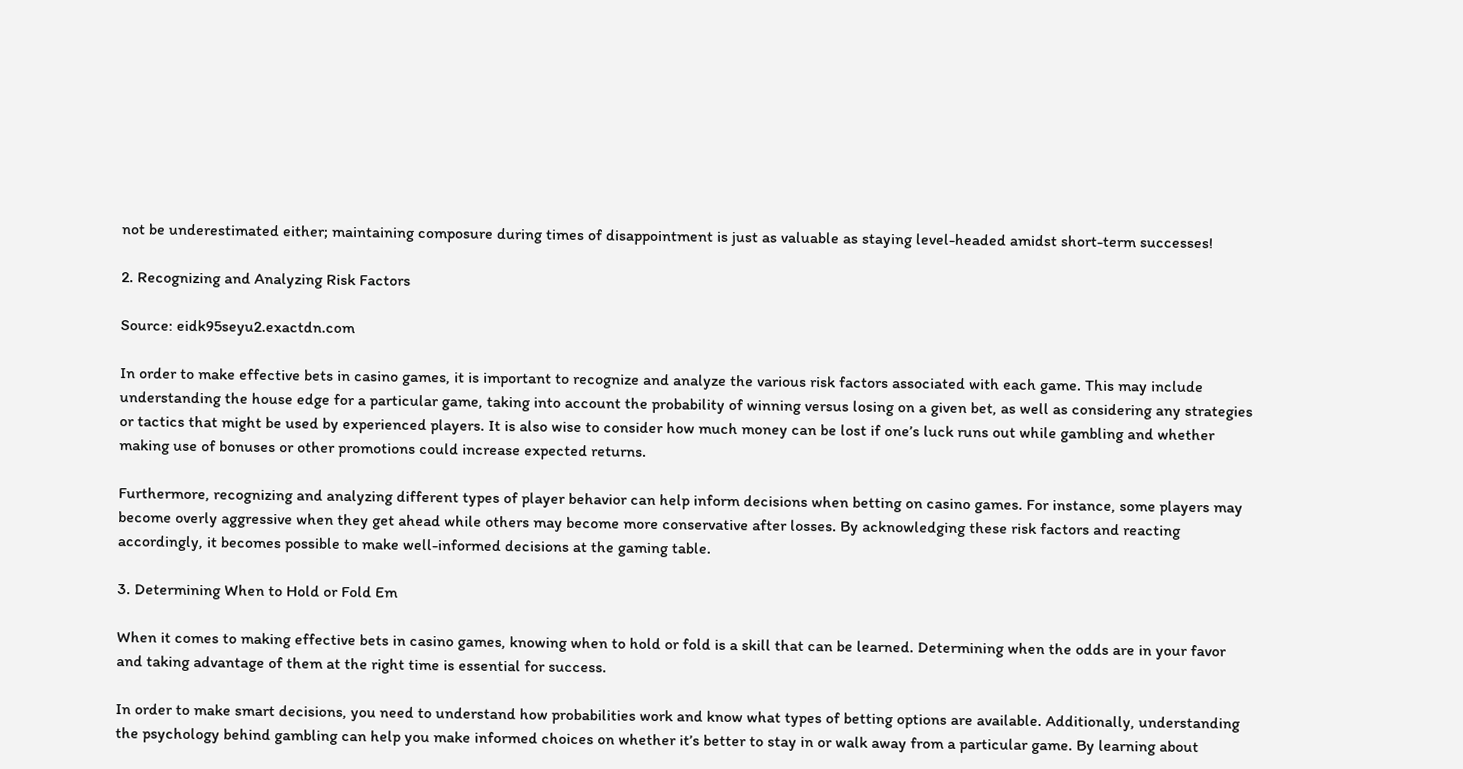not be underestimated either; maintaining composure during times of disappointment is just as valuable as staying level-headed amidst short-term successes!

2. Recognizing and Analyzing Risk Factors

Source: eidk95seyu2.exactdn.com

In order to make effective bets in casino games, it is important to recognize and analyze the various risk factors associated with each game. This may include understanding the house edge for a particular game, taking into account the probability of winning versus losing on a given bet, as well as considering any strategies or tactics that might be used by experienced players. It is also wise to consider how much money can be lost if one’s luck runs out while gambling and whether making use of bonuses or other promotions could increase expected returns.

Furthermore, recognizing and analyzing different types of player behavior can help inform decisions when betting on casino games. For instance, some players may become overly aggressive when they get ahead while others may become more conservative after losses. By acknowledging these risk factors and reacting accordingly, it becomes possible to make well-informed decisions at the gaming table.

3. Determining When to Hold or Fold Em

When it comes to making effective bets in casino games, knowing when to hold or fold is a skill that can be learned. Determining when the odds are in your favor and taking advantage of them at the right time is essential for success.

In order to make smart decisions, you need to understand how probabilities work and know what types of betting options are available. Additionally, understanding the psychology behind gambling can help you make informed choices on whether it’s better to stay in or walk away from a particular game. By learning about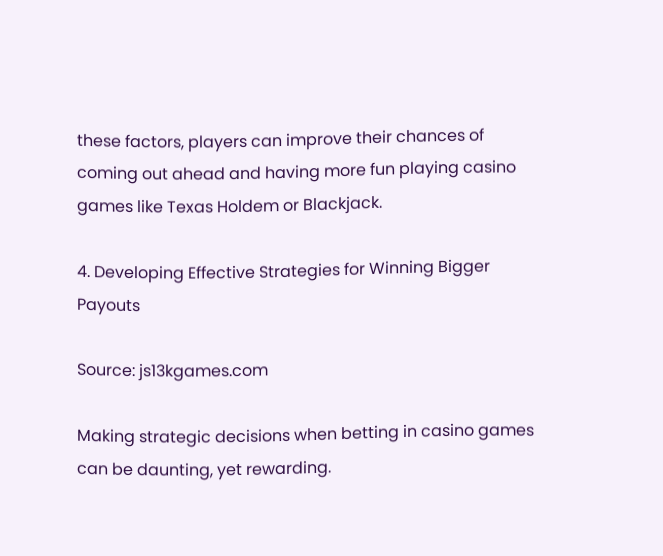these factors, players can improve their chances of coming out ahead and having more fun playing casino games like Texas Holdem or Blackjack.

4. Developing Effective Strategies for Winning Bigger Payouts

Source: js13kgames.com

Making strategic decisions when betting in casino games can be daunting, yet rewarding.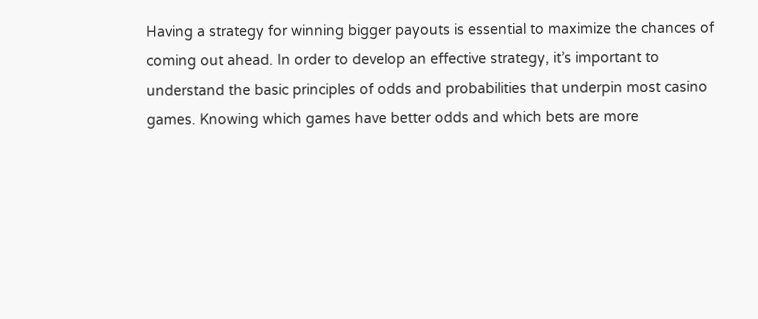Having a strategy for winning bigger payouts is essential to maximize the chances of coming out ahead. In order to develop an effective strategy, it’s important to understand the basic principles of odds and probabilities that underpin most casino games. Knowing which games have better odds and which bets are more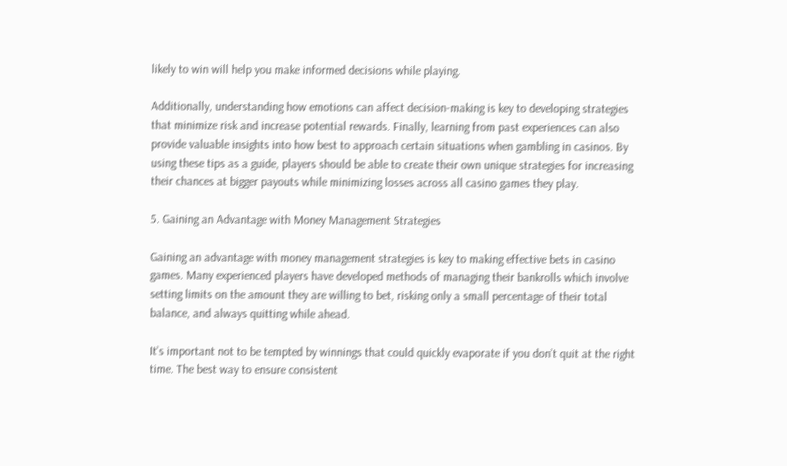likely to win will help you make informed decisions while playing.

Additionally, understanding how emotions can affect decision-making is key to developing strategies that minimize risk and increase potential rewards. Finally, learning from past experiences can also provide valuable insights into how best to approach certain situations when gambling in casinos. By using these tips as a guide, players should be able to create their own unique strategies for increasing their chances at bigger payouts while minimizing losses across all casino games they play.

5. Gaining an Advantage with Money Management Strategies

Gaining an advantage with money management strategies is key to making effective bets in casino games. Many experienced players have developed methods of managing their bankrolls which involve setting limits on the amount they are willing to bet, risking only a small percentage of their total balance, and always quitting while ahead.

It’s important not to be tempted by winnings that could quickly evaporate if you don’t quit at the right time. The best way to ensure consistent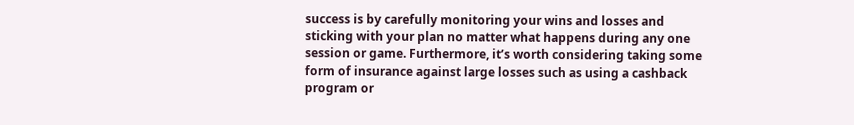success is by carefully monitoring your wins and losses and sticking with your plan no matter what happens during any one session or game. Furthermore, it’s worth considering taking some form of insurance against large losses such as using a cashback program or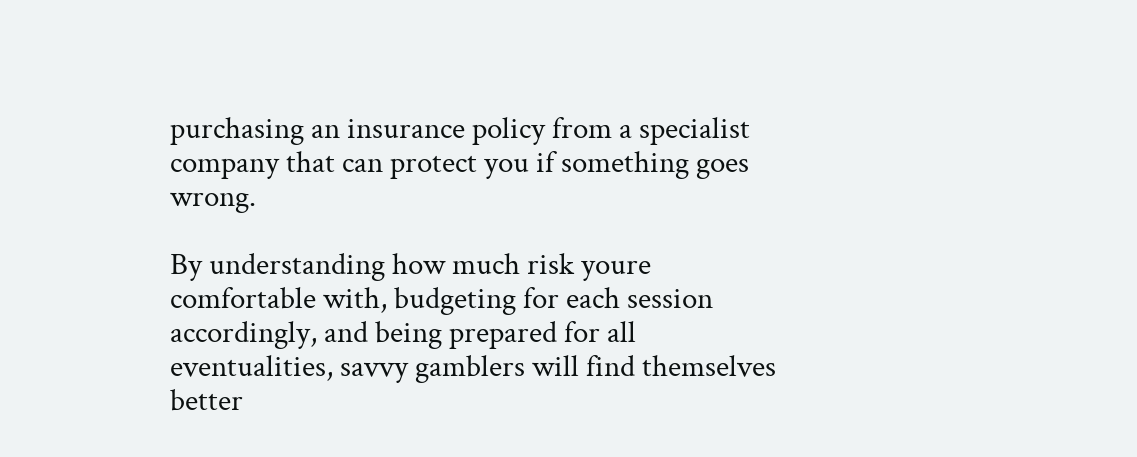purchasing an insurance policy from a specialist company that can protect you if something goes wrong.

By understanding how much risk youre comfortable with, budgeting for each session accordingly, and being prepared for all eventualities, savvy gamblers will find themselves better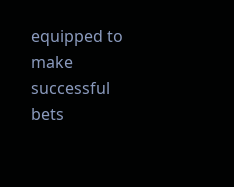equipped to make successful bets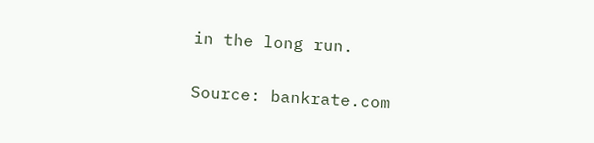in the long run.

Source: bankrate.com